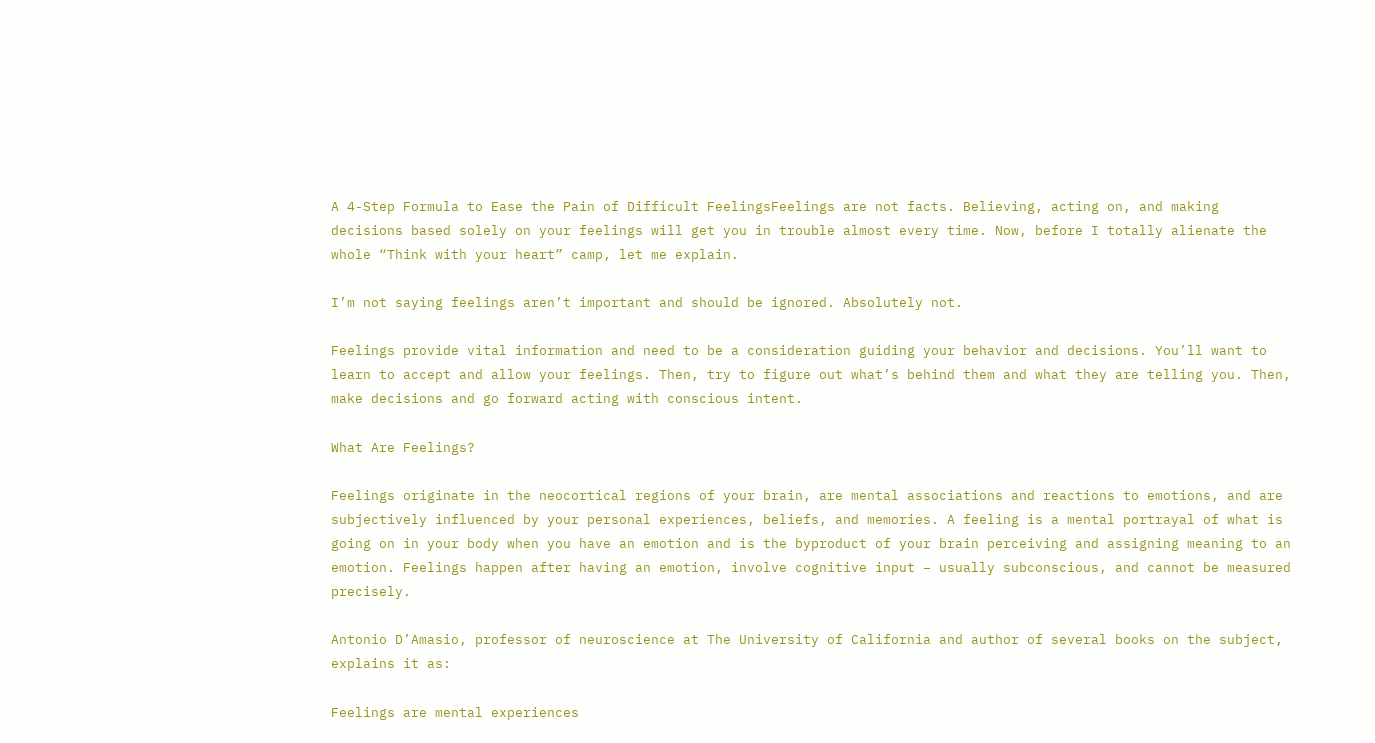A 4-Step Formula to Ease the Pain of Difficult FeelingsFeelings are not facts. Believing, acting on, and making decisions based solely on your feelings will get you in trouble almost every time. Now, before I totally alienate the whole “Think with your heart” camp, let me explain.

I’m not saying feelings aren’t important and should be ignored. Absolutely not.

Feelings provide vital information and need to be a consideration guiding your behavior and decisions. You’ll want to learn to accept and allow your feelings. Then, try to figure out what’s behind them and what they are telling you. Then, make decisions and go forward acting with conscious intent.

What Are Feelings?

Feelings originate in the neocortical regions of your brain, are mental associations and reactions to emotions, and are subjectively influenced by your personal experiences, beliefs, and memories. A feeling is a mental portrayal of what is going on in your body when you have an emotion and is the byproduct of your brain perceiving and assigning meaning to an emotion. Feelings happen after having an emotion, involve cognitive input – usually subconscious, and cannot be measured precisely.

Antonio D’Amasio, professor of neuroscience at The University of California and author of several books on the subject, explains it as:

Feelings are mental experiences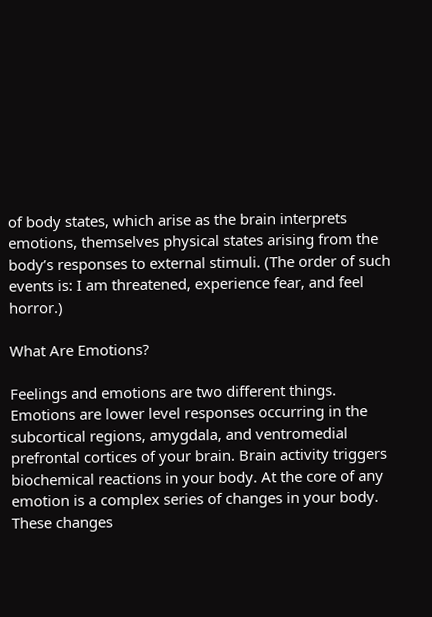of body states, which arise as the brain interprets emotions, themselves physical states arising from the body’s responses to external stimuli. (The order of such events is: I am threatened, experience fear, and feel horror.)

What Are Emotions?

Feelings and emotions are two different things. Emotions are lower level responses occurring in the subcortical regions, amygdala, and ventromedial prefrontal cortices of your brain. Brain activity triggers biochemical reactions in your body. At the core of any emotion is a complex series of changes in your body. These changes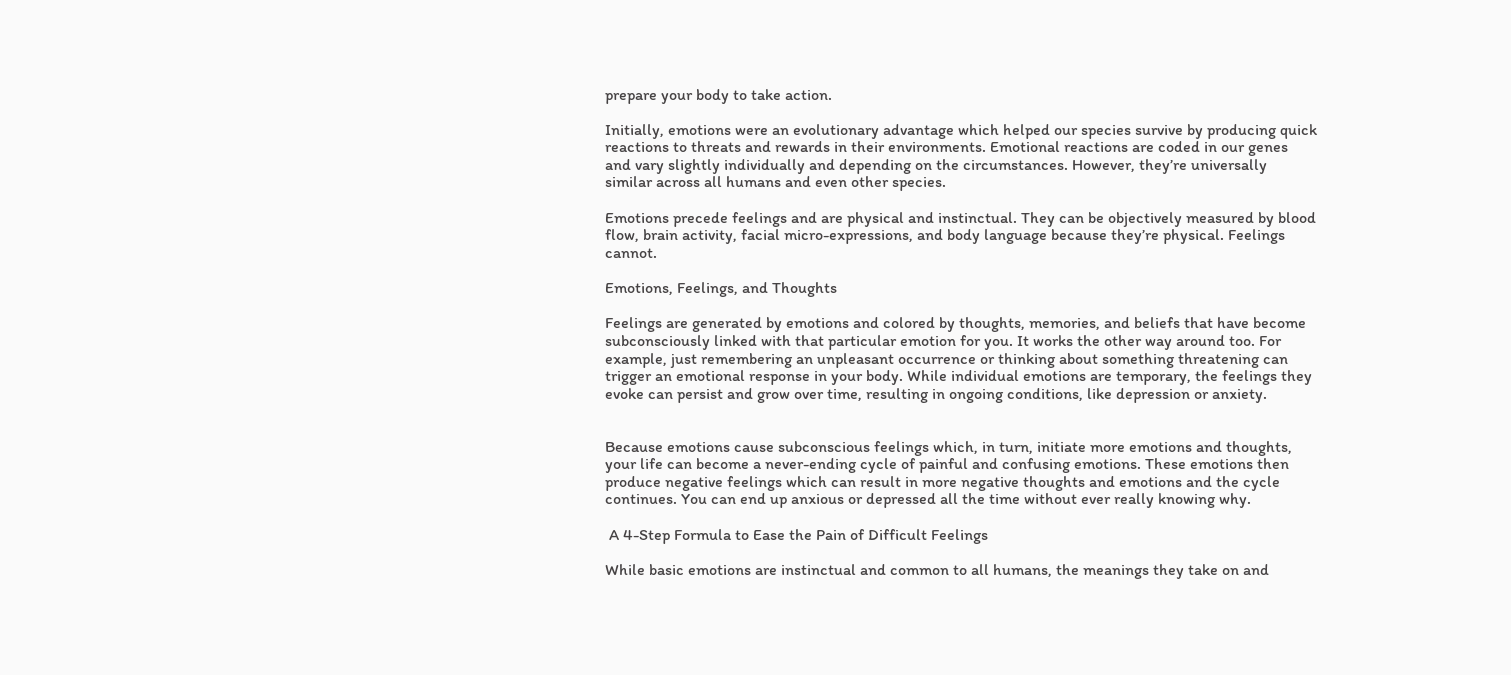prepare your body to take action.

Initially, emotions were an evolutionary advantage which helped our species survive by producing quick reactions to threats and rewards in their environments. Emotional reactions are coded in our genes and vary slightly individually and depending on the circumstances. However, they’re universally similar across all humans and even other species.

Emotions precede feelings and are physical and instinctual. They can be objectively measured by blood flow, brain activity, facial micro-expressions, and body language because they’re physical. Feelings cannot.

Emotions, Feelings, and Thoughts

Feelings are generated by emotions and colored by thoughts, memories, and beliefs that have become subconsciously linked with that particular emotion for you. It works the other way around too. For example, just remembering an unpleasant occurrence or thinking about something threatening can trigger an emotional response in your body. While individual emotions are temporary, the feelings they evoke can persist and grow over time, resulting in ongoing conditions, like depression or anxiety.


Because emotions cause subconscious feelings which, in turn, initiate more emotions and thoughts, your life can become a never-ending cycle of painful and confusing emotions. These emotions then produce negative feelings which can result in more negative thoughts and emotions and the cycle continues. You can end up anxious or depressed all the time without ever really knowing why.

 A 4-Step Formula to Ease the Pain of Difficult Feelings

While basic emotions are instinctual and common to all humans, the meanings they take on and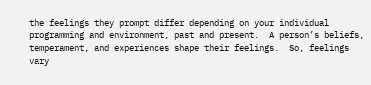the feelings they prompt differ depending on your individual programming and environment, past and present.  A person’s beliefs, temperament, and experiences shape their feelings.  So, feelings vary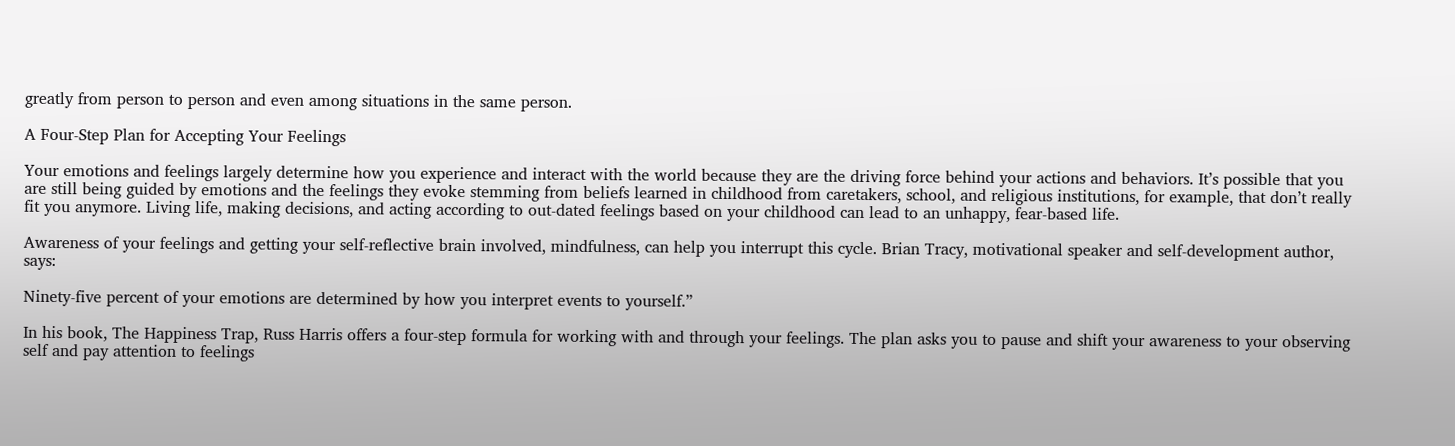greatly from person to person and even among situations in the same person.

A Four-Step Plan for Accepting Your Feelings

Your emotions and feelings largely determine how you experience and interact with the world because they are the driving force behind your actions and behaviors. It’s possible that you are still being guided by emotions and the feelings they evoke stemming from beliefs learned in childhood from caretakers, school, and religious institutions, for example, that don’t really fit you anymore. Living life, making decisions, and acting according to out-dated feelings based on your childhood can lead to an unhappy, fear-based life.

Awareness of your feelings and getting your self-reflective brain involved, mindfulness, can help you interrupt this cycle. Brian Tracy, motivational speaker and self-development author, says:

Ninety-five percent of your emotions are determined by how you interpret events to yourself.”

In his book, The Happiness Trap, Russ Harris offers a four-step formula for working with and through your feelings. The plan asks you to pause and shift your awareness to your observing self and pay attention to feelings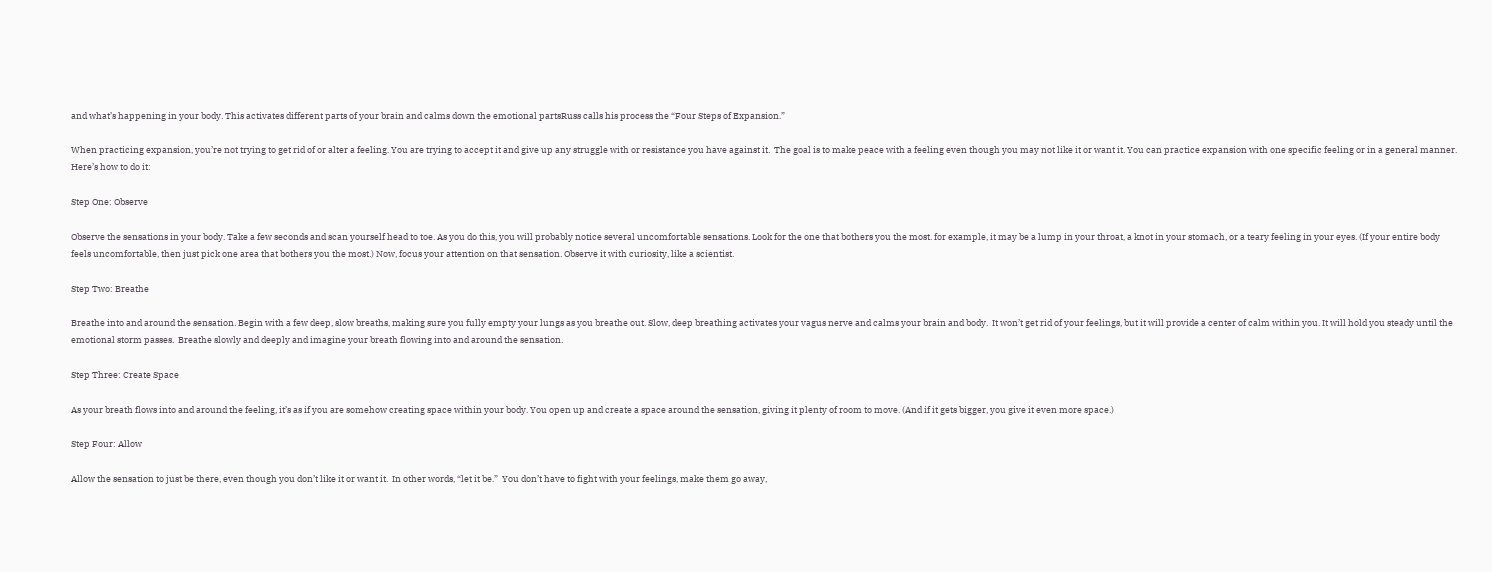and what’s happening in your body. This activates different parts of your brain and calms down the emotional partsRuss calls his process the “Four Steps of Expansion.”

When practicing expansion, you’re not trying to get rid of or alter a feeling. You are trying to accept it and give up any struggle with or resistance you have against it.  The goal is to make peace with a feeling even though you may not like it or want it. You can practice expansion with one specific feeling or in a general manner. Here’s how to do it:

Step One: Observe

Observe the sensations in your body. Take a few seconds and scan yourself head to toe. As you do this, you will probably notice several uncomfortable sensations. Look for the one that bothers you the most. for example, it may be a lump in your throat, a knot in your stomach, or a teary feeling in your eyes. (If your entire body feels uncomfortable, then just pick one area that bothers you the most.) Now, focus your attention on that sensation. Observe it with curiosity, like a scientist.

Step Two: Breathe

Breathe into and around the sensation. Begin with a few deep, slow breaths, making sure you fully empty your lungs as you breathe out. Slow, deep breathing activates your vagus nerve and calms your brain and body.  It won’t get rid of your feelings, but it will provide a center of calm within you. It will hold you steady until the emotional storm passes.  Breathe slowly and deeply and imagine your breath flowing into and around the sensation.

Step Three: Create Space

As your breath flows into and around the feeling, it’s as if you are somehow creating space within your body. You open up and create a space around the sensation, giving it plenty of room to move. (And if it gets bigger, you give it even more space.)

Step Four: Allow

Allow the sensation to just be there, even though you don’t like it or want it.  In other words, “let it be.”  You don’t have to fight with your feelings, make them go away,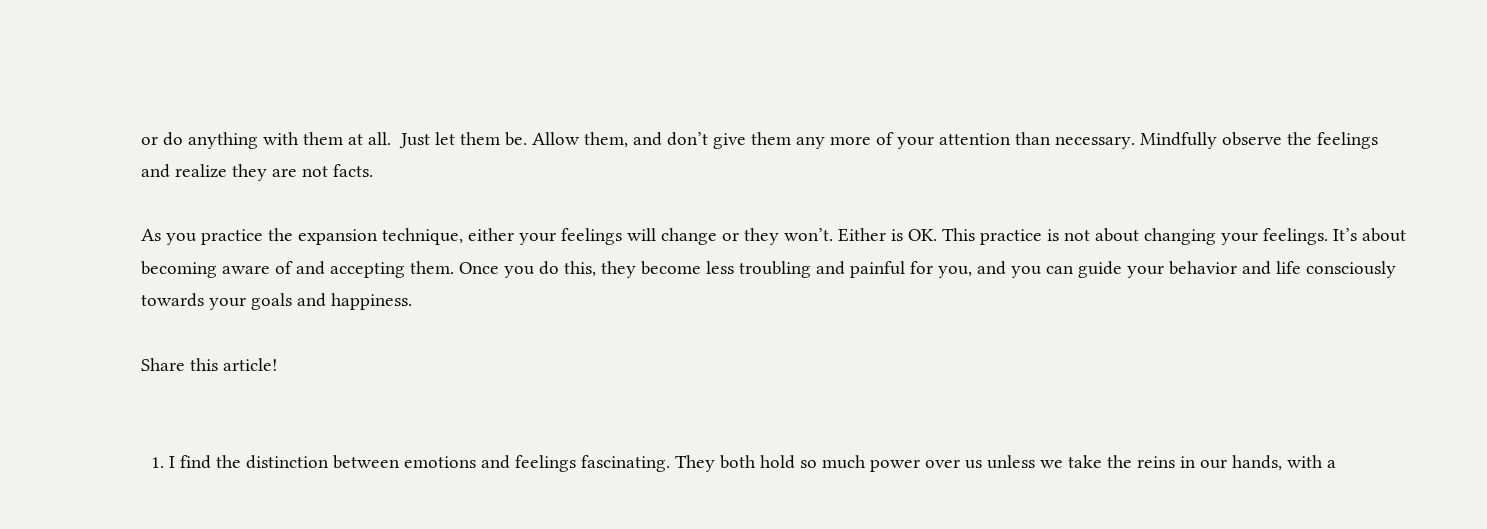or do anything with them at all.  Just let them be. Allow them, and don’t give them any more of your attention than necessary. Mindfully observe the feelings and realize they are not facts.

As you practice the expansion technique, either your feelings will change or they won’t. Either is OK. This practice is not about changing your feelings. It’s about becoming aware of and accepting them. Once you do this, they become less troubling and painful for you, and you can guide your behavior and life consciously towards your goals and happiness.

Share this article!


  1. I find the distinction between emotions and feelings fascinating. They both hold so much power over us unless we take the reins in our hands, with a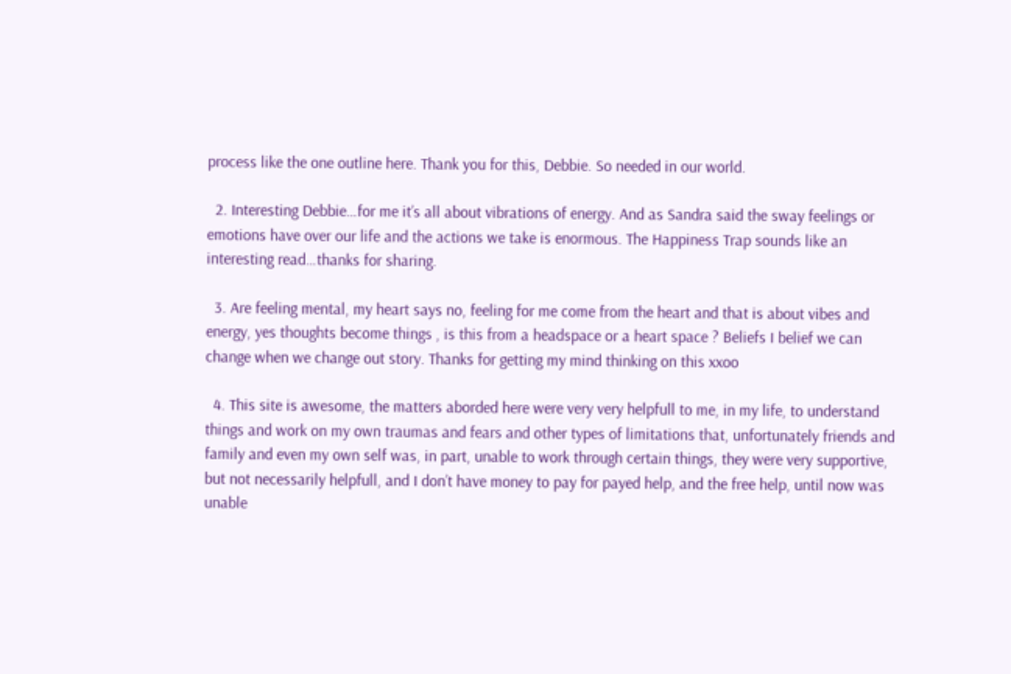process like the one outline here. Thank you for this, Debbie. So needed in our world.

  2. Interesting Debbie…for me it’s all about vibrations of energy. And as Sandra said the sway feelings or emotions have over our life and the actions we take is enormous. The Happiness Trap sounds like an interesting read…thanks for sharing.

  3. Are feeling mental, my heart says no, feeling for me come from the heart and that is about vibes and energy, yes thoughts become things , is this from a headspace or a heart space ? Beliefs I belief we can change when we change out story. Thanks for getting my mind thinking on this xxoo

  4. This site is awesome, the matters aborded here were very very helpfull to me, in my life, to understand things and work on my own traumas and fears and other types of limitations that, unfortunately friends and family and even my own self was, in part, unable to work through certain things, they were very supportive, but not necessarily helpfull, and I don’t have money to pay for payed help, and the free help, until now was unable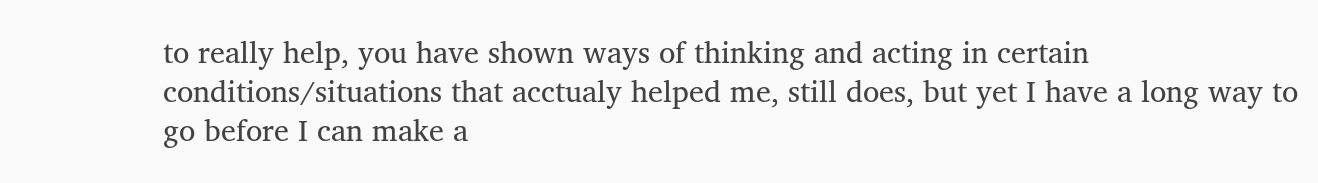to really help, you have shown ways of thinking and acting in certain conditions/situations that acctualy helped me, still does, but yet I have a long way to go before I can make a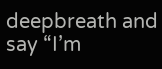deepbreath and say “I’m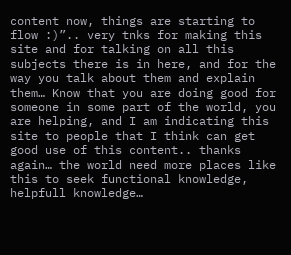content now, things are starting to flow :)”.. very tnks for making this site and for talking on all this subjects there is in here, and for the way you talk about them and explain them… Know that you are doing good for someone in some part of the world, you are helping, and I am indicating this site to people that I think can get good use of this content.. thanks again… the world need more places like this to seek functional knowledge, helpfull knowledge…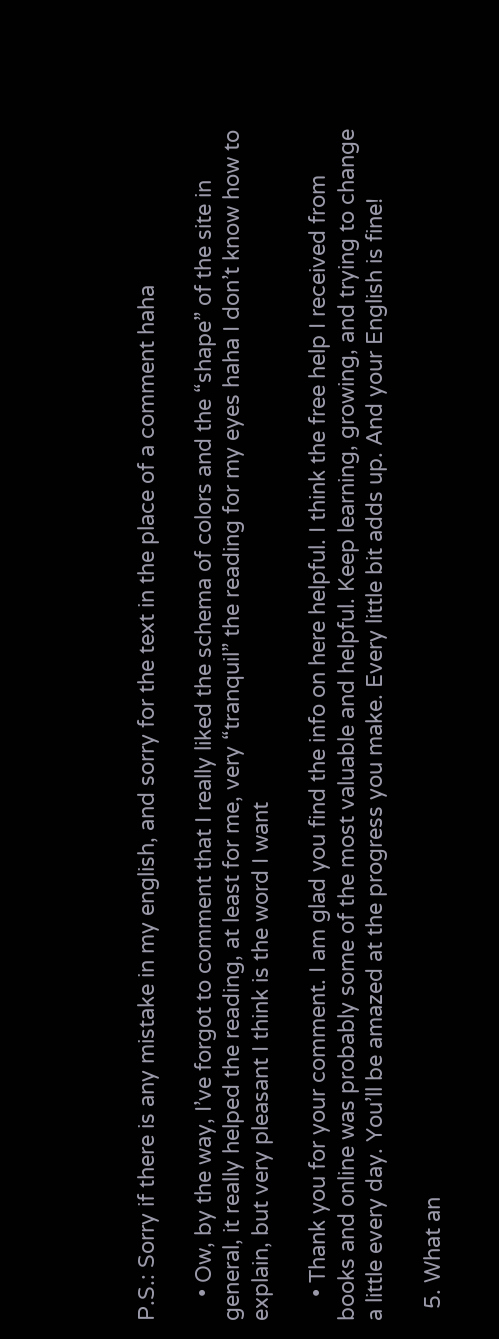P.S.: Sorry if there is any mistake in my english, and sorry for the text in the place of a comment haha

    • Ow, by the way, I’ve forgot to comment that I really liked the schema of colors and the “shape” of the site in general, it really helped the reading, at least for me, very “tranquil” the reading for my eyes haha I don’t know how to explain, but very pleasant I think is the word I want

    • Thank you for your comment. I am glad you find the info on here helpful. I think the free help I received from books and online was probably some of the most valuable and helpful. Keep learning, growing, and trying to change a little every day. You’ll be amazed at the progress you make. Every little bit adds up. And your English is fine!

  5. What an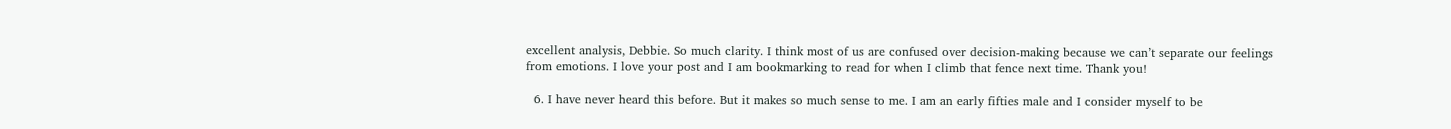excellent analysis, Debbie. So much clarity. I think most of us are confused over decision-making because we can’t separate our feelings from emotions. I love your post and I am bookmarking to read for when I climb that fence next time. Thank you!

  6. I have never heard this before. But it makes so much sense to me. I am an early fifties male and I consider myself to be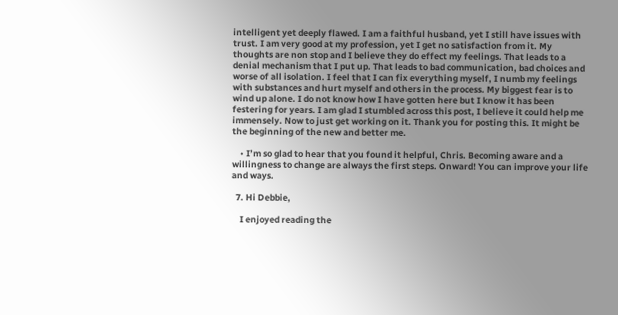intelligent yet deeply flawed. I am a faithful husband, yet I still have issues with trust. I am very good at my profession, yet I get no satisfaction from it. My thoughts are non stop and I believe they do effect my feelings. That leads to a denial mechanism that I put up. That leads to bad communication, bad choices and worse of all isolation. I feel that I can fix everything myself, I numb my feelings with substances and hurt myself and others in the process. My biggest fear is to wind up alone. I do not know how I have gotten here but I know it has been festering for years. I am glad I stumbled across this post, I believe it could help me immensely. Now to just get working on it. Thank you for posting this. It might be the beginning of the new and better me.

    • I’m so glad to hear that you found it helpful, Chris. Becoming aware and a willingness to change are always the first steps. Onward! You can improve your life and ways.

  7. Hi Debbie,

    I enjoyed reading the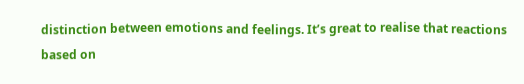distinction between emotions and feelings. It’s great to realise that reactions based on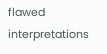flawed interpretations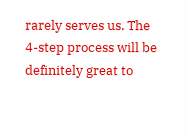rarely serves us. The 4-step process will be definitely great to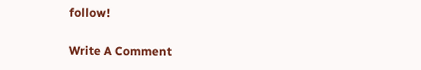follow!

Write A Comment